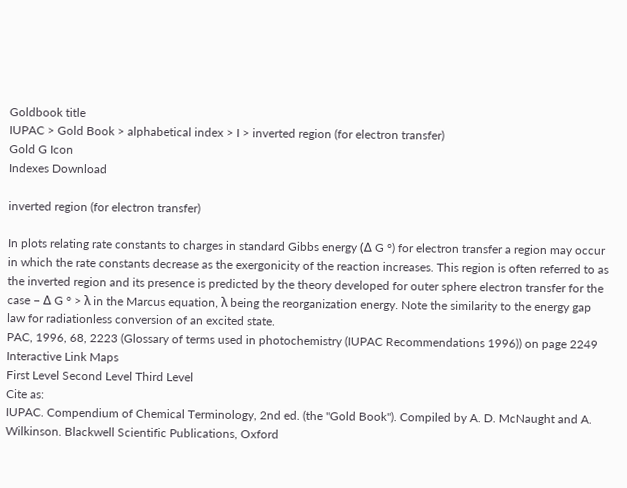Goldbook title
IUPAC > Gold Book > alphabetical index > I > inverted region (for electron transfer)
Gold G Icon
Indexes Download

inverted region (for electron transfer)

In plots relating rate constants to charges in standard Gibbs energy (Δ G °) for electron transfer a region may occur in which the rate constants decrease as the exergonicity of the reaction increases. This region is often referred to as the inverted region and its presence is predicted by the theory developed for outer sphere electron transfer for the case − Δ G ° > λ in the Marcus equation, λ being the reorganization energy. Note the similarity to the energy gap law for radiationless conversion of an excited state.
PAC, 1996, 68, 2223 (Glossary of terms used in photochemistry (IUPAC Recommendations 1996)) on page 2249
Interactive Link Maps
First Level Second Level Third Level
Cite as:
IUPAC. Compendium of Chemical Terminology, 2nd ed. (the "Gold Book"). Compiled by A. D. McNaught and A. Wilkinson. Blackwell Scientific Publications, Oxford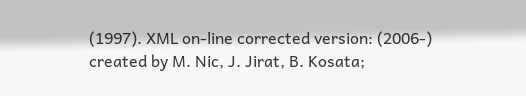(1997). XML on-line corrected version: (2006-) created by M. Nic, J. Jirat, B. Kosata;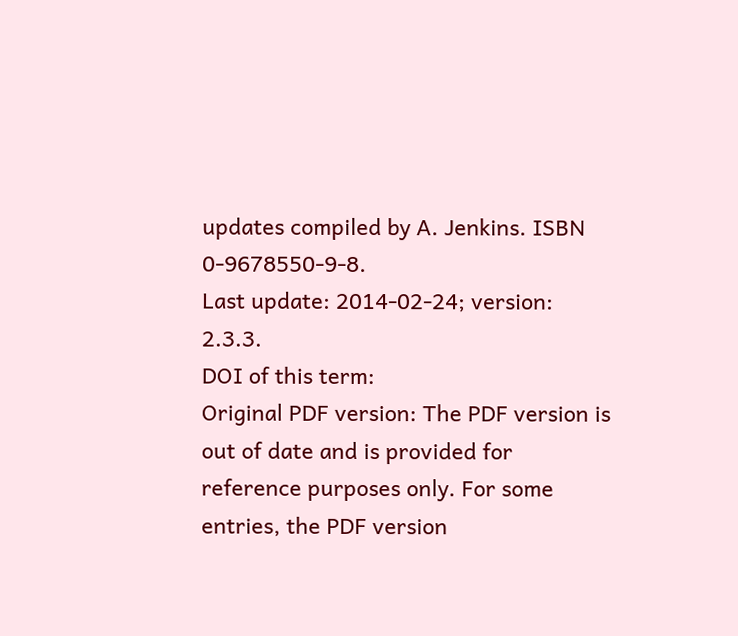updates compiled by A. Jenkins. ISBN 0-9678550-9-8.
Last update: 2014-02-24; version: 2.3.3.
DOI of this term:
Original PDF version: The PDF version is out of date and is provided for reference purposes only. For some entries, the PDF version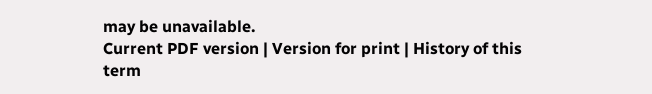may be unavailable.
Current PDF version | Version for print | History of this term